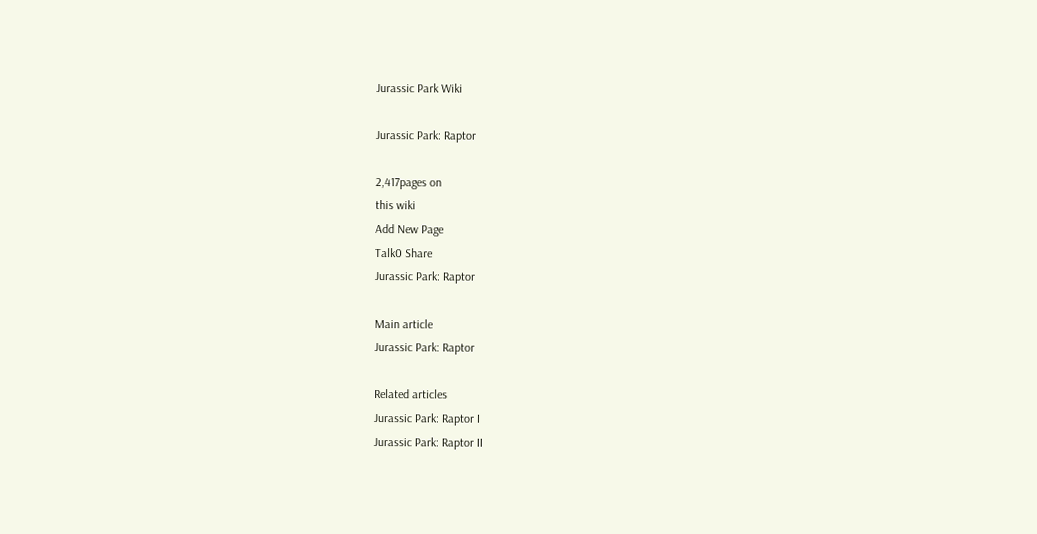Jurassic Park Wiki

Jurassic Park: Raptor

2,417pages on
this wiki
Add New Page
Talk0 Share
Jurassic Park: Raptor

Main article
Jurassic Park: Raptor

Related articles
Jurassic Park: Raptor I
Jurassic Park: Raptor II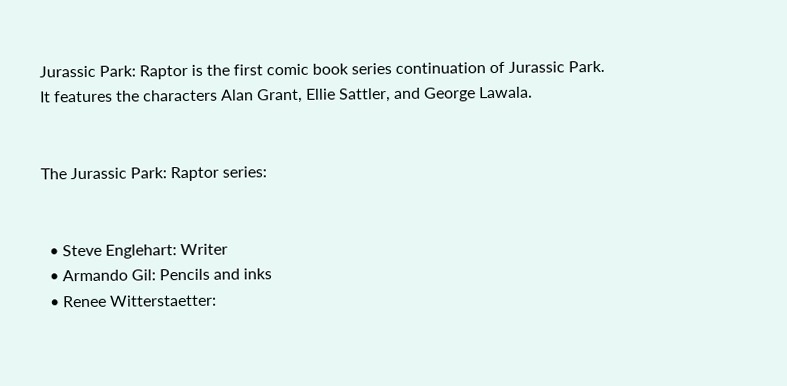Jurassic Park: Raptor is the first comic book series continuation of Jurassic Park. It features the characters Alan Grant, Ellie Sattler, and George Lawala.


The Jurassic Park: Raptor series:


  • Steve Englehart: Writer
  • Armando Gil: Pencils and inks
  • Renee Witterstaetter: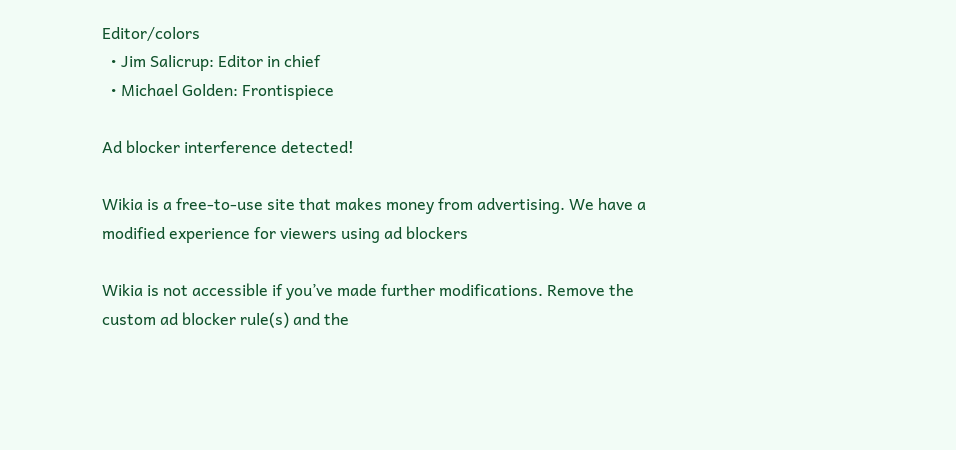Editor/colors
  • Jim Salicrup: Editor in chief
  • Michael Golden: Frontispiece

Ad blocker interference detected!

Wikia is a free-to-use site that makes money from advertising. We have a modified experience for viewers using ad blockers

Wikia is not accessible if you’ve made further modifications. Remove the custom ad blocker rule(s) and the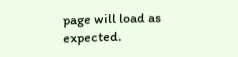page will load as expected.